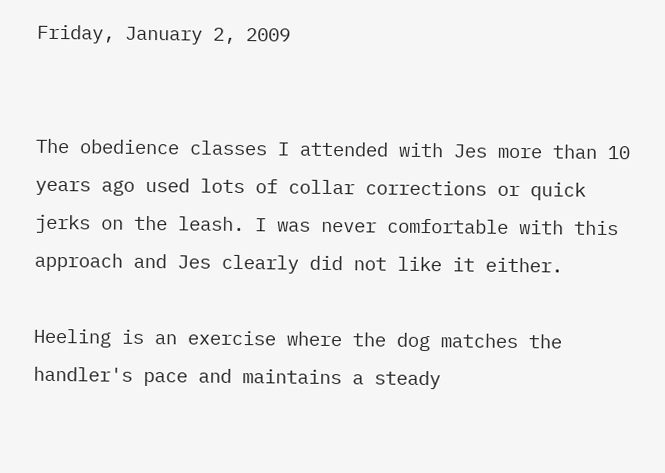Friday, January 2, 2009


The obedience classes I attended with Jes more than 10 years ago used lots of collar corrections or quick jerks on the leash. I was never comfortable with this approach and Jes clearly did not like it either.

Heeling is an exercise where the dog matches the handler's pace and maintains a steady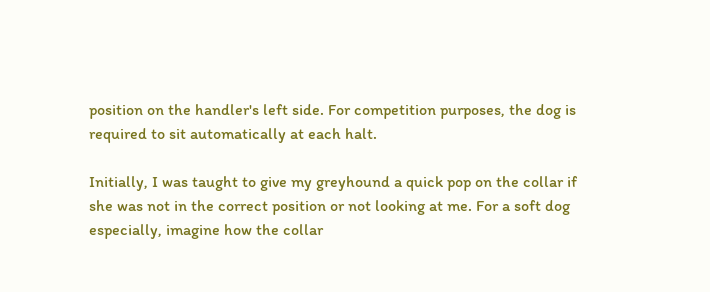position on the handler's left side. For competition purposes, the dog is required to sit automatically at each halt.

Initially, I was taught to give my greyhound a quick pop on the collar if she was not in the correct position or not looking at me. For a soft dog especially, imagine how the collar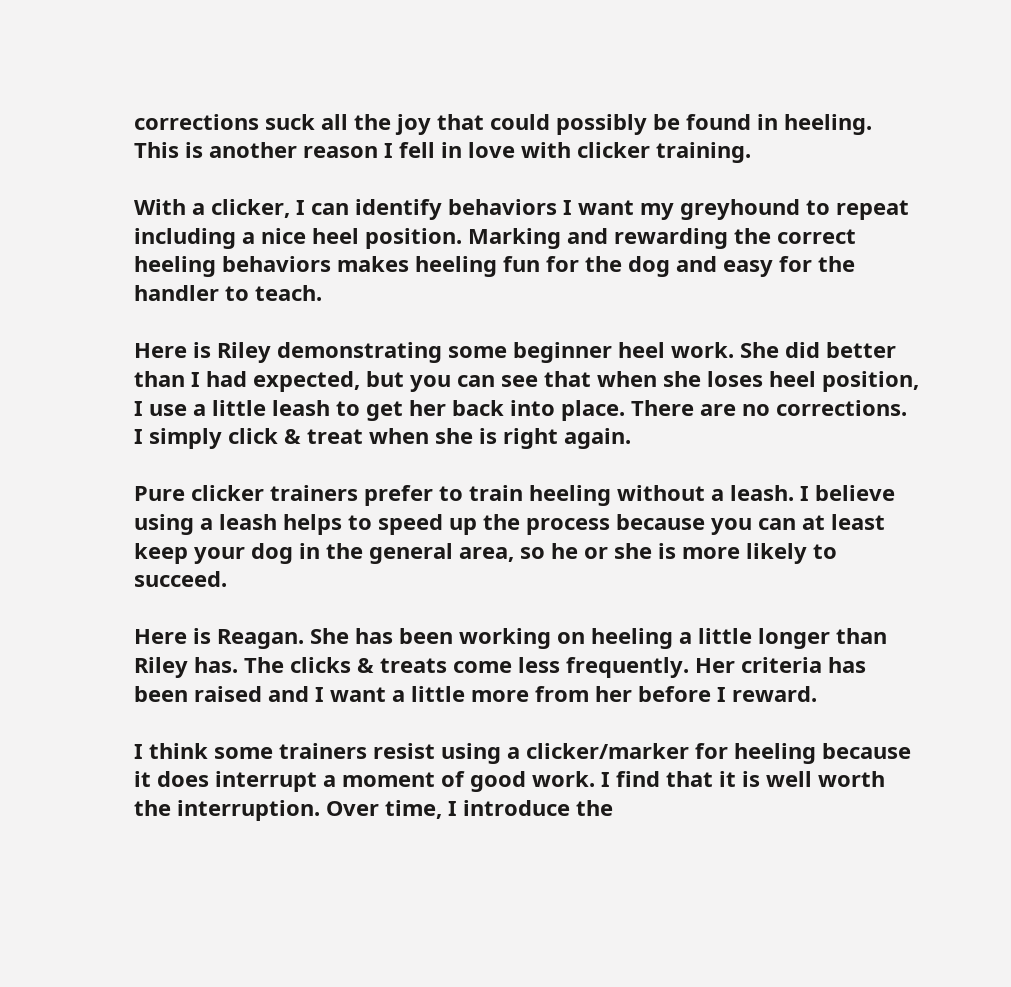corrections suck all the joy that could possibly be found in heeling. This is another reason I fell in love with clicker training.

With a clicker, I can identify behaviors I want my greyhound to repeat including a nice heel position. Marking and rewarding the correct heeling behaviors makes heeling fun for the dog and easy for the handler to teach.

Here is Riley demonstrating some beginner heel work. She did better than I had expected, but you can see that when she loses heel position, I use a little leash to get her back into place. There are no corrections. I simply click & treat when she is right again.

Pure clicker trainers prefer to train heeling without a leash. I believe using a leash helps to speed up the process because you can at least keep your dog in the general area, so he or she is more likely to succeed.

Here is Reagan. She has been working on heeling a little longer than Riley has. The clicks & treats come less frequently. Her criteria has been raised and I want a little more from her before I reward.

I think some trainers resist using a clicker/marker for heeling because it does interrupt a moment of good work. I find that it is well worth the interruption. Over time, I introduce the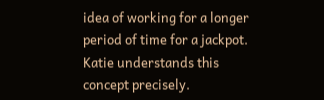idea of working for a longer period of time for a jackpot. Katie understands this concept precisely.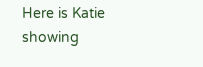Here is Katie showing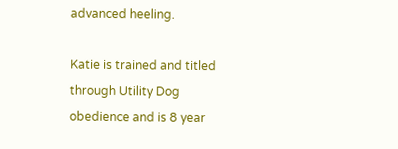advanced heeling.

Katie is trained and titled through Utility Dog obedience and is 8 year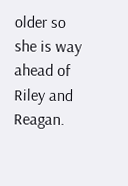older so she is way ahead of Riley and Reagan.